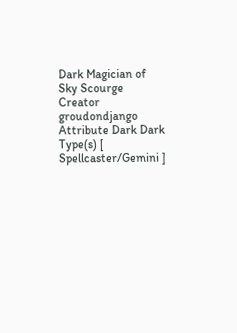Dark Magician of Sky Scourge
Creator groudondjango
Attribute Dark Dark
Type(s) [ Spellcaster/Gemini ]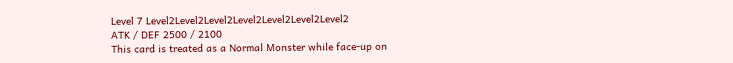Level 7 Level2Level2Level2Level2Level2Level2Level2
ATK / DEF 2500 / 2100
This card is treated as a Normal Monster while face-up on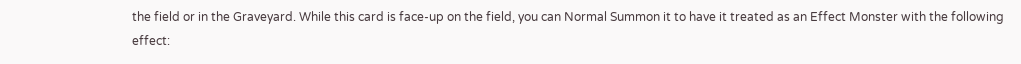the field or in the Graveyard. While this card is face-up on the field, you can Normal Summon it to have it treated as an Effect Monster with the following effect: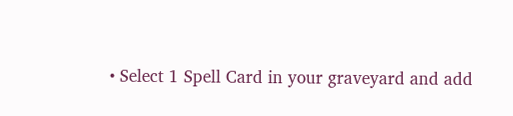• Select 1 Spell Card in your graveyard and add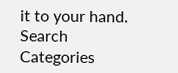it to your hand.
Search Categories